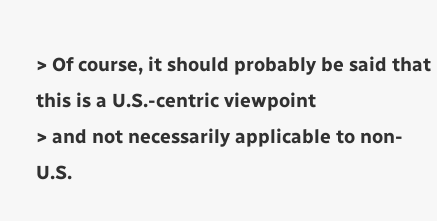> Of course, it should probably be said that this is a U.S.-centric viewpoint
> and not necessarily applicable to non-U.S.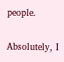people.

Absolutely, I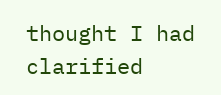thought I had clarified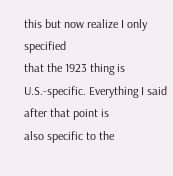this but now realize I only specified
that the 1923 thing is U.S.-specific. Everything I said after that point is
also specific to the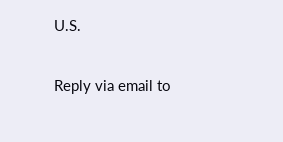U.S.

Reply via email to